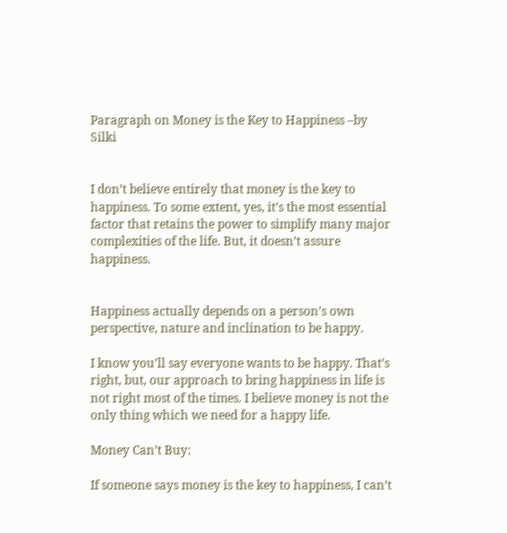Paragraph on Money is the Key to Happiness –by Silki


I don’t believe entirely that money is the key to happiness. To some extent, yes, it’s the most essential factor that retains the power to simplify many major complexities of the life. But, it doesn’t assure happiness.


Happiness actually depends on a person’s own perspective, nature and inclination to be happy.

I know you’ll say everyone wants to be happy. That’s right, but, our approach to bring happiness in life is not right most of the times. I believe money is not the only thing which we need for a happy life.

Money Can’t Buy:

If someone says money is the key to happiness, I can’t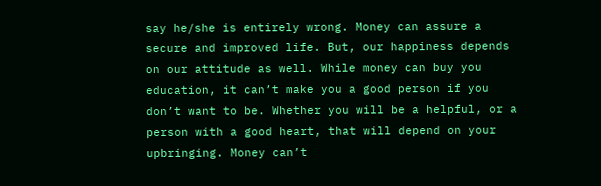say he/she is entirely wrong. Money can assure a secure and improved life. But, our happiness depends on our attitude as well. While money can buy you education, it can’t make you a good person if you don’t want to be. Whether you will be a helpful, or a person with a good heart, that will depend on your upbringing. Money can’t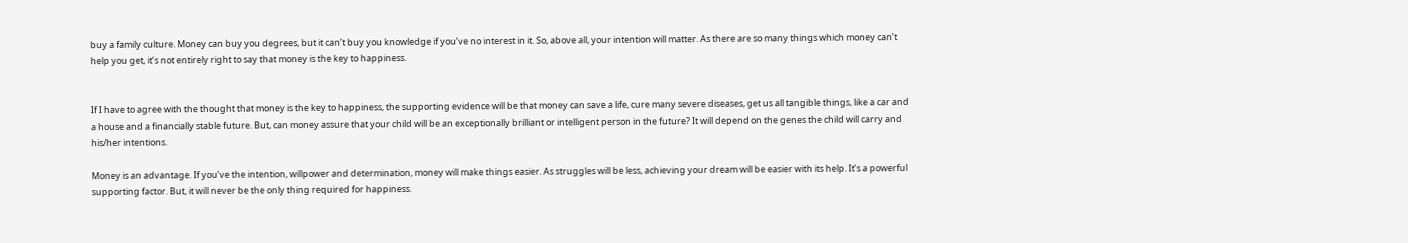buy a family culture. Money can buy you degrees, but it can’t buy you knowledge if you’ve no interest in it. So, above all, your intention will matter. As there are so many things which money can’t help you get, it’s not entirely right to say that money is the key to happiness.


If I have to agree with the thought that money is the key to happiness, the supporting evidence will be that money can save a life, cure many severe diseases, get us all tangible things, like a car and a house and a financially stable future. But, can money assure that your child will be an exceptionally brilliant or intelligent person in the future? It will depend on the genes the child will carry and his/her intentions.

Money is an advantage. If you’ve the intention, willpower and determination, money will make things easier. As struggles will be less, achieving your dream will be easier with its help. It’s a powerful supporting factor. But, it will never be the only thing required for happiness.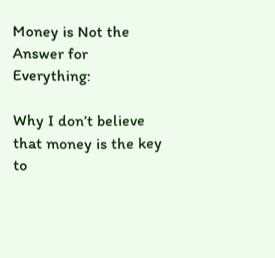Money is Not the Answer for Everything:

Why I don’t believe that money is the key to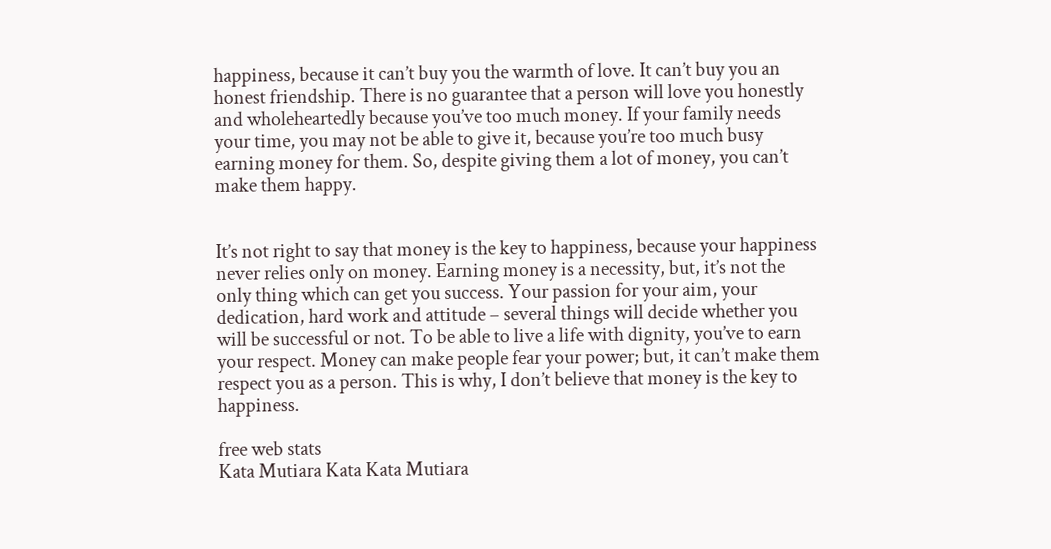happiness, because it can’t buy you the warmth of love. It can’t buy you an honest friendship. There is no guarantee that a person will love you honestly and wholeheartedly because you’ve too much money. If your family needs your time, you may not be able to give it, because you’re too much busy earning money for them. So, despite giving them a lot of money, you can’t make them happy.


It’s not right to say that money is the key to happiness, because your happiness never relies only on money. Earning money is a necessity, but, it’s not the only thing which can get you success. Your passion for your aim, your dedication, hard work and attitude – several things will decide whether you will be successful or not. To be able to live a life with dignity, you’ve to earn your respect. Money can make people fear your power; but, it can’t make them respect you as a person. This is why, I don’t believe that money is the key to happiness.

free web stats
Kata Mutiara Kata Kata Mutiara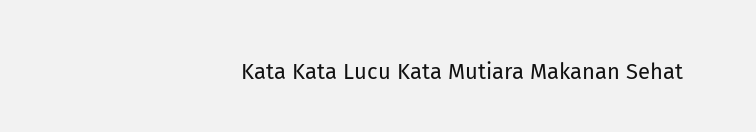Kata Kata Lucu Kata Mutiara Makanan Sehat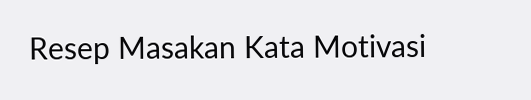Resep Masakan Kata Motivasi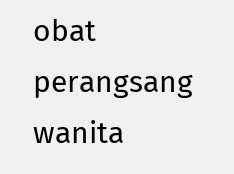obat perangsang wanita